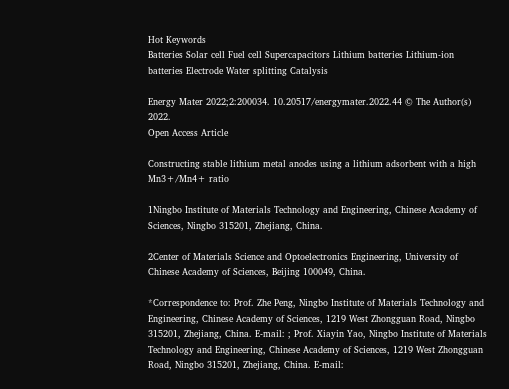Hot Keywords
Batteries Solar cell Fuel cell Supercapacitors Lithium batteries Lithium-ion batteries Electrode Water splitting Catalysis

Energy Mater 2022;2:200034. 10.20517/energymater.2022.44 © The Author(s) 2022.
Open Access Article

Constructing stable lithium metal anodes using a lithium adsorbent with a high Mn3+/Mn4+ ratio

1Ningbo Institute of Materials Technology and Engineering, Chinese Academy of Sciences, Ningbo 315201, Zhejiang, China.

2Center of Materials Science and Optoelectronics Engineering, University of Chinese Academy of Sciences, Beijing 100049, China.

*Correspondence to: Prof. Zhe Peng, Ningbo Institute of Materials Technology and Engineering, Chinese Academy of Sciences, 1219 West Zhongguan Road, Ningbo 315201, Zhejiang, China. E-mail: ; Prof. Xiayin Yao, Ningbo Institute of Materials Technology and Engineering, Chinese Academy of Sciences, 1219 West Zhongguan Road, Ningbo 315201, Zhejiang, China. E-mail: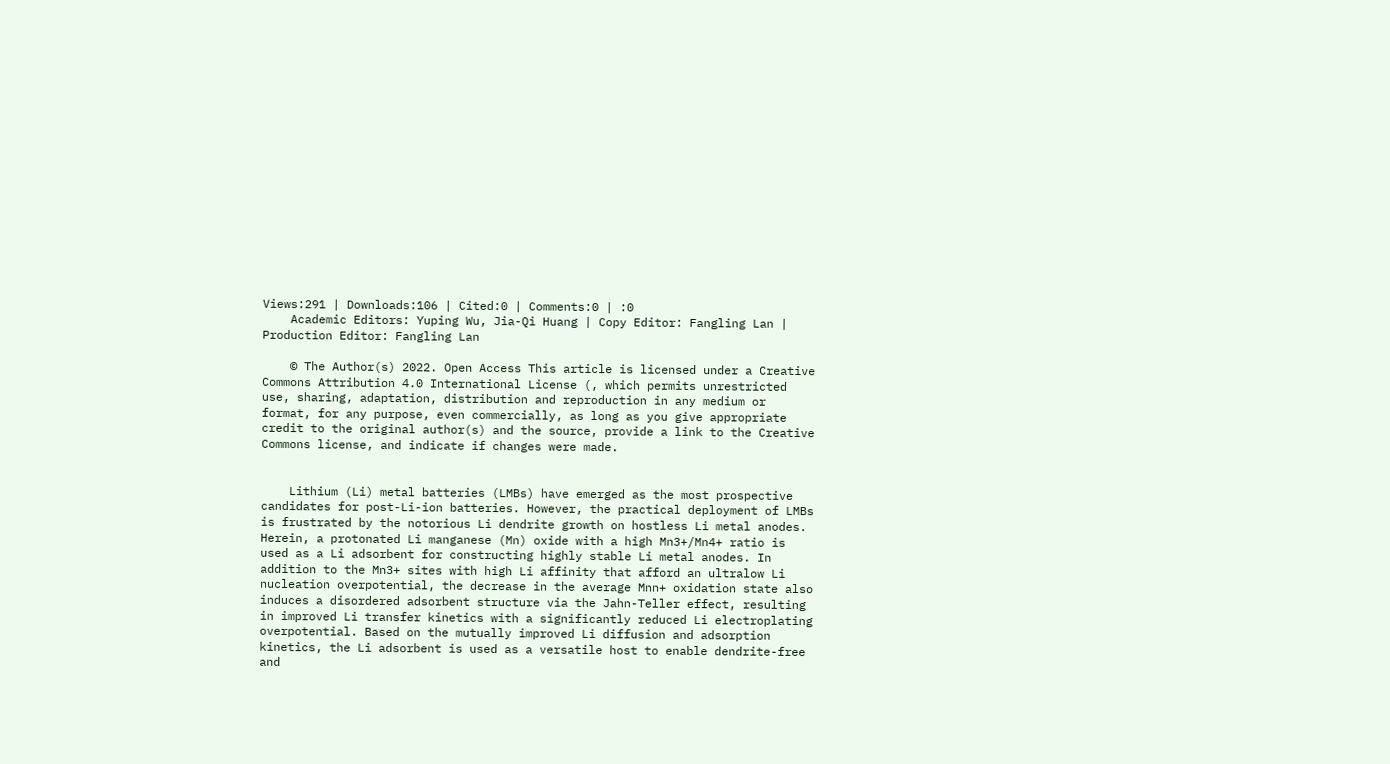Views:291 | Downloads:106 | Cited:0 | Comments:0 | :0
    Academic Editors: Yuping Wu, Jia-Qi Huang | Copy Editor: Fangling Lan | Production Editor: Fangling Lan

    © The Author(s) 2022. Open Access This article is licensed under a Creative Commons Attribution 4.0 International License (, which permits unrestricted use, sharing, adaptation, distribution and reproduction in any medium or format, for any purpose, even commercially, as long as you give appropriate credit to the original author(s) and the source, provide a link to the Creative Commons license, and indicate if changes were made.


    Lithium (Li) metal batteries (LMBs) have emerged as the most prospective candidates for post-Li-ion batteries. However, the practical deployment of LMBs is frustrated by the notorious Li dendrite growth on hostless Li metal anodes. Herein, a protonated Li manganese (Mn) oxide with a high Mn3+/Mn4+ ratio is used as a Li adsorbent for constructing highly stable Li metal anodes. In addition to the Mn3+ sites with high Li affinity that afford an ultralow Li nucleation overpotential, the decrease in the average Mnn+ oxidation state also induces a disordered adsorbent structure via the Jahn-Teller effect, resulting in improved Li transfer kinetics with a significantly reduced Li electroplating overpotential. Based on the mutually improved Li diffusion and adsorption kinetics, the Li adsorbent is used as a versatile host to enable dendrite-free and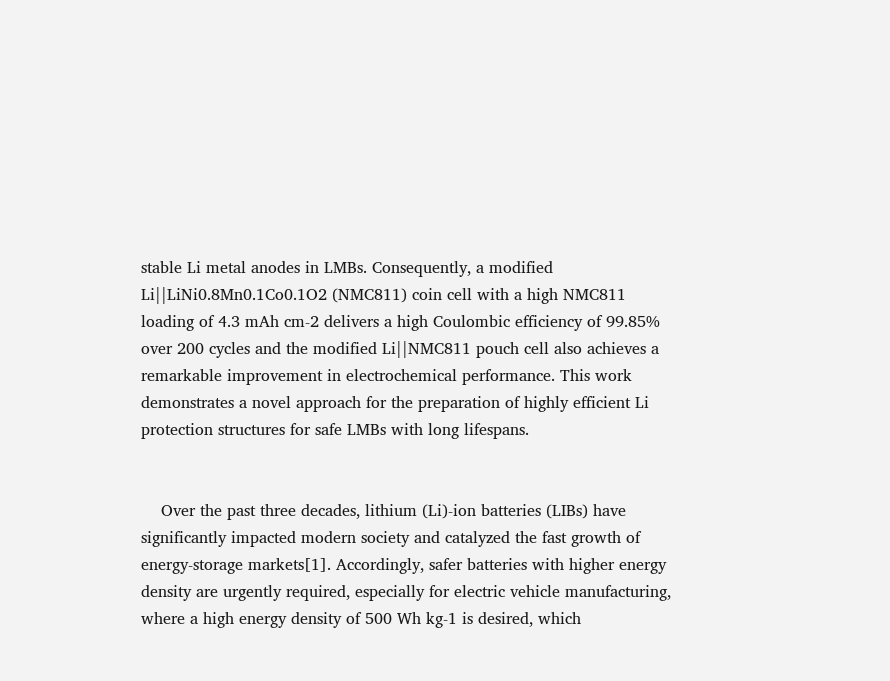stable Li metal anodes in LMBs. Consequently, a modified Li||LiNi0.8Mn0.1Co0.1O2 (NMC811) coin cell with a high NMC811 loading of 4.3 mAh cm-2 delivers a high Coulombic efficiency of 99.85% over 200 cycles and the modified Li||NMC811 pouch cell also achieves a remarkable improvement in electrochemical performance. This work demonstrates a novel approach for the preparation of highly efficient Li protection structures for safe LMBs with long lifespans.


    Over the past three decades, lithium (Li)-ion batteries (LIBs) have significantly impacted modern society and catalyzed the fast growth of energy-storage markets[1]. Accordingly, safer batteries with higher energy density are urgently required, especially for electric vehicle manufacturing, where a high energy density of 500 Wh kg-1 is desired, which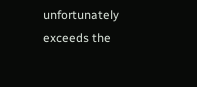unfortunately exceeds the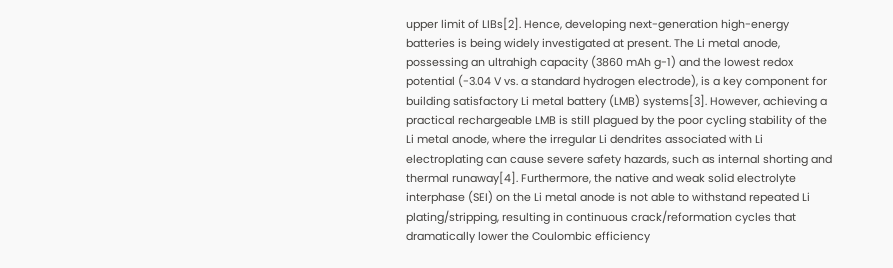upper limit of LIBs[2]. Hence, developing next-generation high-energy batteries is being widely investigated at present. The Li metal anode, possessing an ultrahigh capacity (3860 mAh g-1) and the lowest redox potential (-3.04 V vs. a standard hydrogen electrode), is a key component for building satisfactory Li metal battery (LMB) systems[3]. However, achieving a practical rechargeable LMB is still plagued by the poor cycling stability of the Li metal anode, where the irregular Li dendrites associated with Li electroplating can cause severe safety hazards, such as internal shorting and thermal runaway[4]. Furthermore, the native and weak solid electrolyte interphase (SEI) on the Li metal anode is not able to withstand repeated Li plating/stripping, resulting in continuous crack/reformation cycles that dramatically lower the Coulombic efficiency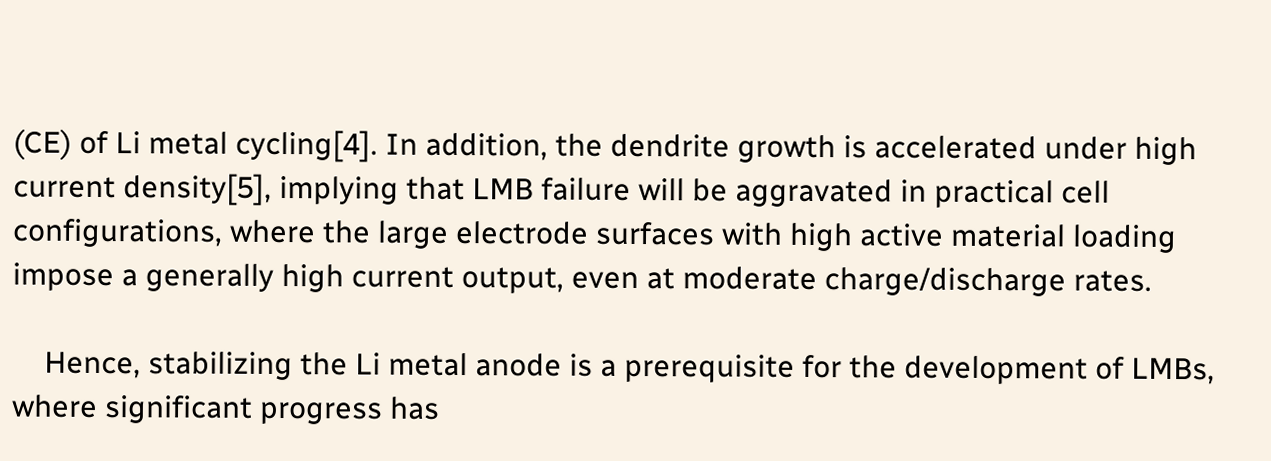(CE) of Li metal cycling[4]. In addition, the dendrite growth is accelerated under high current density[5], implying that LMB failure will be aggravated in practical cell configurations, where the large electrode surfaces with high active material loading impose a generally high current output, even at moderate charge/discharge rates.

    Hence, stabilizing the Li metal anode is a prerequisite for the development of LMBs, where significant progress has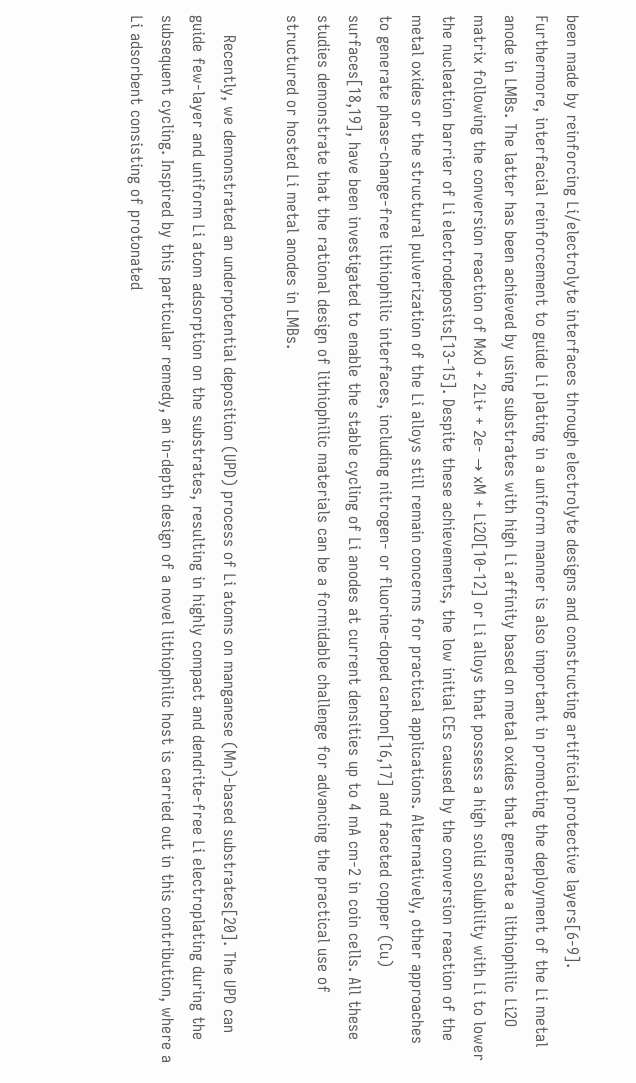been made by reinforcing Li/electrolyte interfaces through electrolyte designs and constructing artificial protective layers[6-9]. Furthermore, interfacial reinforcement to guide Li plating in a uniform manner is also important in promoting the deployment of the Li metal anode in LMBs. The latter has been achieved by using substrates with high Li affinity based on metal oxides that generate a lithiophilic Li2O matrix following the conversion reaction of MxO + 2Li+ + 2e- → xM + Li2O[10-12] or Li alloys that possess a high solid solubility with Li to lower the nucleation barrier of Li electrodeposits[13-15]. Despite these achievements, the low initial CEs caused by the conversion reaction of the metal oxides or the structural pulverization of the Li alloys still remain concerns for practical applications. Alternatively, other approaches to generate phase-change-free lithiophilic interfaces, including nitrogen- or fluorine-doped carbon[16,17] and faceted copper (Cu) surfaces[18,19], have been investigated to enable the stable cycling of Li anodes at current densities up to 4 mA cm-2 in coin cells. All these studies demonstrate that the rational design of lithiophilic materials can be a formidable challenge for advancing the practical use of structured or hosted Li metal anodes in LMBs.

    Recently, we demonstrated an underpotential deposition (UPD) process of Li atoms on manganese (Mn)-based substrates[20]. The UPD can guide few-layer and uniform Li atom adsorption on the substrates, resulting in highly compact and dendrite-free Li electroplating during the subsequent cycling. Inspired by this particular remedy, an in-depth design of a novel lithiophilic host is carried out in this contribution, where a Li adsorbent consisting of protonated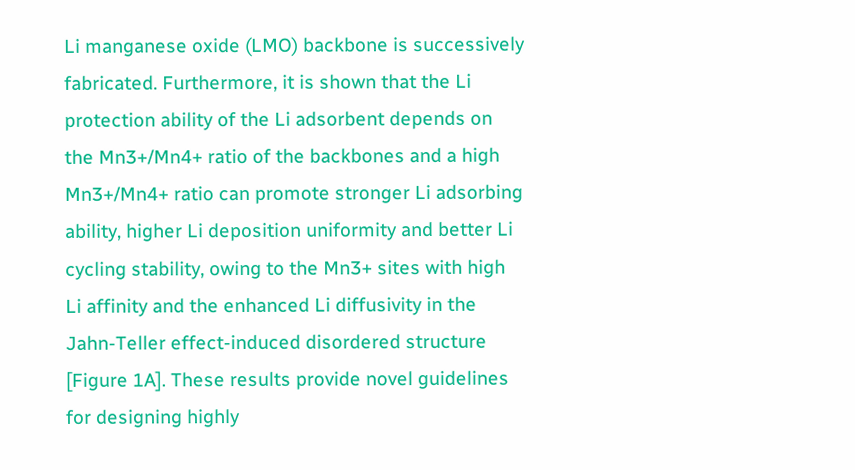Li manganese oxide (LMO) backbone is successively fabricated. Furthermore, it is shown that the Li protection ability of the Li adsorbent depends on the Mn3+/Mn4+ ratio of the backbones and a high Mn3+/Mn4+ ratio can promote stronger Li adsorbing ability, higher Li deposition uniformity and better Li cycling stability, owing to the Mn3+ sites with high Li affinity and the enhanced Li diffusivity in the Jahn-Teller effect-induced disordered structure [Figure 1A]. These results provide novel guidelines for designing highly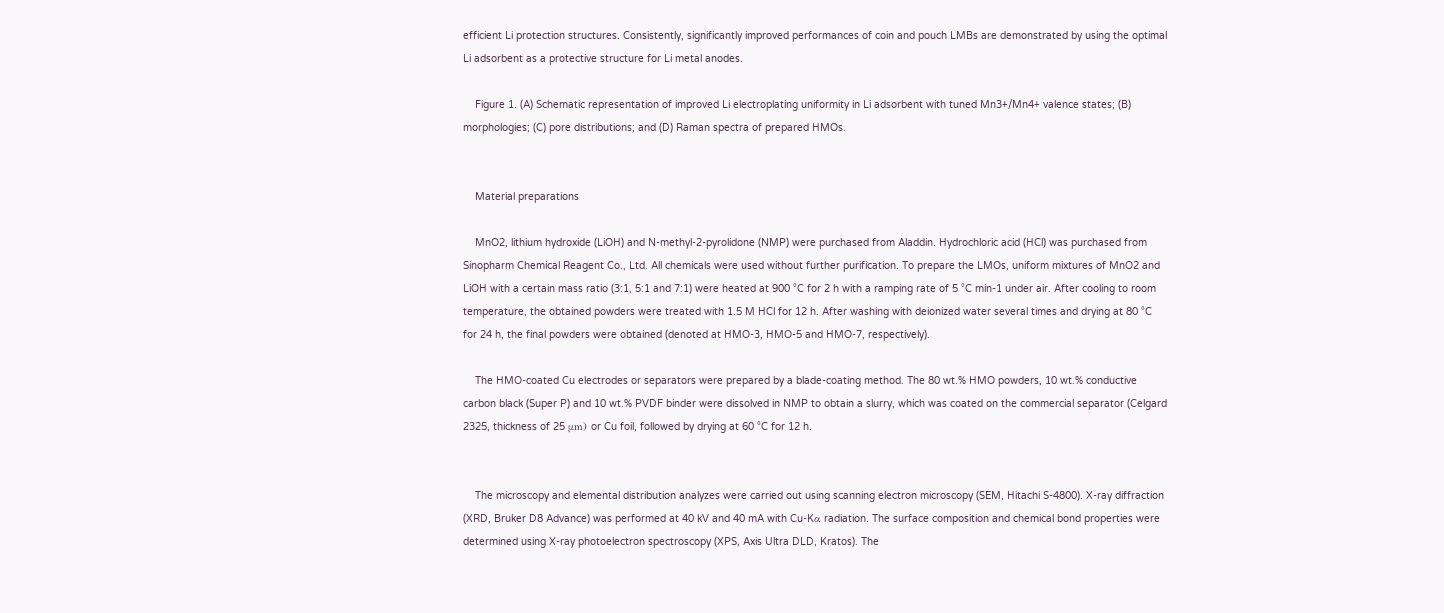efficient Li protection structures. Consistently, significantly improved performances of coin and pouch LMBs are demonstrated by using the optimal Li adsorbent as a protective structure for Li metal anodes.

    Figure 1. (A) Schematic representation of improved Li electroplating uniformity in Li adsorbent with tuned Mn3+/Mn4+ valence states; (B) morphologies; (C) pore distributions; and (D) Raman spectra of prepared HMOs.


    Material preparations

    MnO2, lithium hydroxide (LiOH) and N-methyl-2-pyrolidone (NMP) were purchased from Aladdin. Hydrochloric acid (HCl) was purchased from Sinopharm Chemical Reagent Co., Ltd. All chemicals were used without further purification. To prepare the LMOs, uniform mixtures of MnO2 and LiOH with a certain mass ratio (3:1, 5:1 and 7:1) were heated at 900 °C for 2 h with a ramping rate of 5 °C min-1 under air. After cooling to room temperature, the obtained powders were treated with 1.5 M HCl for 12 h. After washing with deionized water several times and drying at 80 °C for 24 h, the final powders were obtained (denoted at HMO-3, HMO-5 and HMO-7, respectively).

    The HMO-coated Cu electrodes or separators were prepared by a blade-coating method. The 80 wt.% HMO powders, 10 wt.% conductive carbon black (Super P) and 10 wt.% PVDF binder were dissolved in NMP to obtain a slurry, which was coated on the commercial separator (Celgard 2325, thickness of 25 μm) or Cu foil, followed by drying at 60 °C for 12 h.


    The microscopy and elemental distribution analyzes were carried out using scanning electron microscopy (SEM, Hitachi S-4800). X-ray diffraction (XRD, Bruker D8 Advance) was performed at 40 kV and 40 mA with Cu-Kα radiation. The surface composition and chemical bond properties were determined using X-ray photoelectron spectroscopy (XPS, Axis Ultra DLD, Kratos). The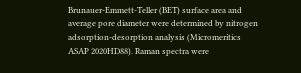Brunauer-Emmett-Teller (BET) surface area and average pore diameter were determined by nitrogen adsorption-desorption analysis (Micromeritics ASAP 2020HD88). Raman spectra were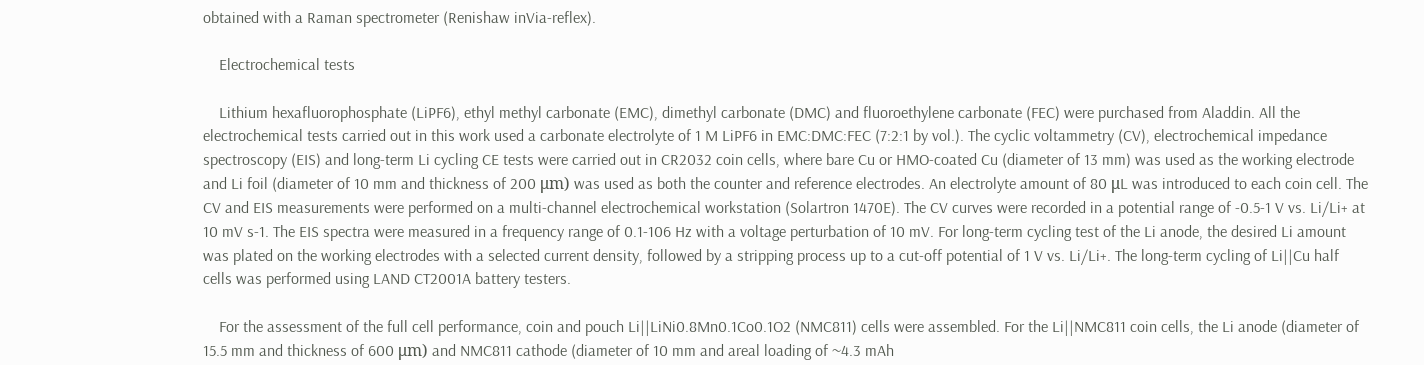obtained with a Raman spectrometer (Renishaw inVia-reflex).

    Electrochemical tests

    Lithium hexafluorophosphate (LiPF6), ethyl methyl carbonate (EMC), dimethyl carbonate (DMC) and fluoroethylene carbonate (FEC) were purchased from Aladdin. All the electrochemical tests carried out in this work used a carbonate electrolyte of 1 M LiPF6 in EMC:DMC:FEC (7:2:1 by vol.). The cyclic voltammetry (CV), electrochemical impedance spectroscopy (EIS) and long-term Li cycling CE tests were carried out in CR2032 coin cells, where bare Cu or HMO-coated Cu (diameter of 13 mm) was used as the working electrode and Li foil (diameter of 10 mm and thickness of 200 μm) was used as both the counter and reference electrodes. An electrolyte amount of 80 μL was introduced to each coin cell. The CV and EIS measurements were performed on a multi-channel electrochemical workstation (Solartron 1470E). The CV curves were recorded in a potential range of -0.5-1 V vs. Li/Li+ at 10 mV s-1. The EIS spectra were measured in a frequency range of 0.1-106 Hz with a voltage perturbation of 10 mV. For long-term cycling test of the Li anode, the desired Li amount was plated on the working electrodes with a selected current density, followed by a stripping process up to a cut-off potential of 1 V vs. Li/Li+. The long-term cycling of Li||Cu half cells was performed using LAND CT2001A battery testers.

    For the assessment of the full cell performance, coin and pouch Li||LiNi0.8Mn0.1Co0.1O2 (NMC811) cells were assembled. For the Li||NMC811 coin cells, the Li anode (diameter of 15.5 mm and thickness of 600 μm) and NMC811 cathode (diameter of 10 mm and areal loading of ~4.3 mAh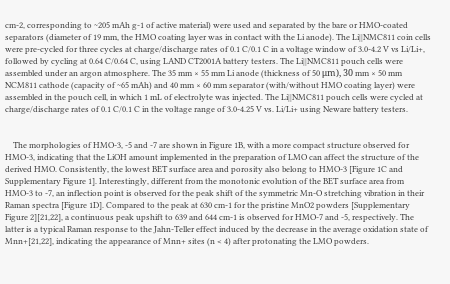cm-2, corresponding to ~205 mAh g-1 of active material) were used and separated by the bare or HMO-coated separators (diameter of 19 mm, the HMO coating layer was in contact with the Li anode). The Li||NMC811 coin cells were pre-cycled for three cycles at charge/discharge rates of 0.1 C/0.1 C in a voltage window of 3.0-4.2 V vs Li/Li+, followed by cycling at 0.64 C/0.64 C, using LAND CT2001A battery testers. The Li||NMC811 pouch cells were assembled under an argon atmosphere. The 35 mm × 55 mm Li anode (thickness of 50 μm), 30 mm × 50 mm NCM811 cathode (capacity of ~65 mAh) and 40 mm × 60 mm separator (with/without HMO coating layer) were assembled in the pouch cell, in which 1 mL of electrolyte was injected. The Li||NMC811 pouch cells were cycled at charge/discharge rates of 0.1 C/0.1 C in the voltage range of 3.0-4.25 V vs. Li/Li+ using Neware battery testers.


    The morphologies of HMO-3, -5 and -7 are shown in Figure 1B, with a more compact structure observed for HMO-3, indicating that the LiOH amount implemented in the preparation of LMO can affect the structure of the derived HMO. Consistently, the lowest BET surface area and porosity also belong to HMO-3 [Figure 1C and Supplementary Figure 1]. Interestingly, different from the monotonic evolution of the BET surface area from HMO-3 to -7, an inflection point is observed for the peak shift of the symmetric Mn-O stretching vibration in their Raman spectra [Figure 1D]. Compared to the peak at 630 cm-1 for the pristine MnO2 powders [Supplementary Figure 2][21,22], a continuous peak upshift to 639 and 644 cm-1 is observed for HMO-7 and -5, respectively. The latter is a typical Raman response to the Jahn-Teller effect induced by the decrease in the average oxidation state of Mnn+[21,22], indicating the appearance of Mnn+ sites (n < 4) after protonating the LMO powders.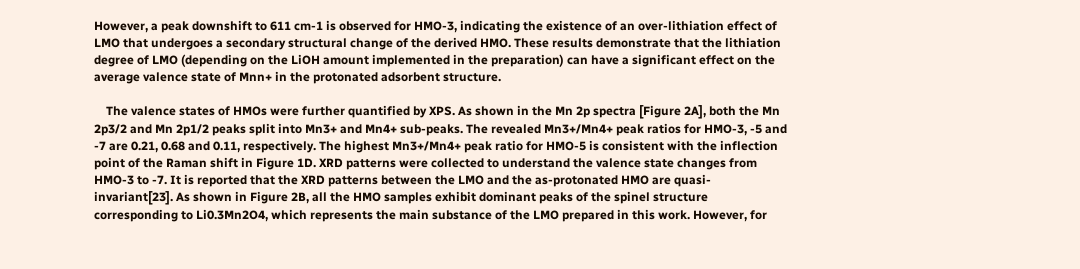However, a peak downshift to 611 cm-1 is observed for HMO-3, indicating the existence of an over-lithiation effect of LMO that undergoes a secondary structural change of the derived HMO. These results demonstrate that the lithiation degree of LMO (depending on the LiOH amount implemented in the preparation) can have a significant effect on the average valence state of Mnn+ in the protonated adsorbent structure.

    The valence states of HMOs were further quantified by XPS. As shown in the Mn 2p spectra [Figure 2A], both the Mn 2p3/2 and Mn 2p1/2 peaks split into Mn3+ and Mn4+ sub-peaks. The revealed Mn3+/Mn4+ peak ratios for HMO-3, -5 and -7 are 0.21, 0.68 and 0.11, respectively. The highest Mn3+/Mn4+ peak ratio for HMO-5 is consistent with the inflection point of the Raman shift in Figure 1D. XRD patterns were collected to understand the valence state changes from HMO-3 to -7. It is reported that the XRD patterns between the LMO and the as-protonated HMO are quasi-invariant[23]. As shown in Figure 2B, all the HMO samples exhibit dominant peaks of the spinel structure corresponding to Li0.3Mn2O4, which represents the main substance of the LMO prepared in this work. However, for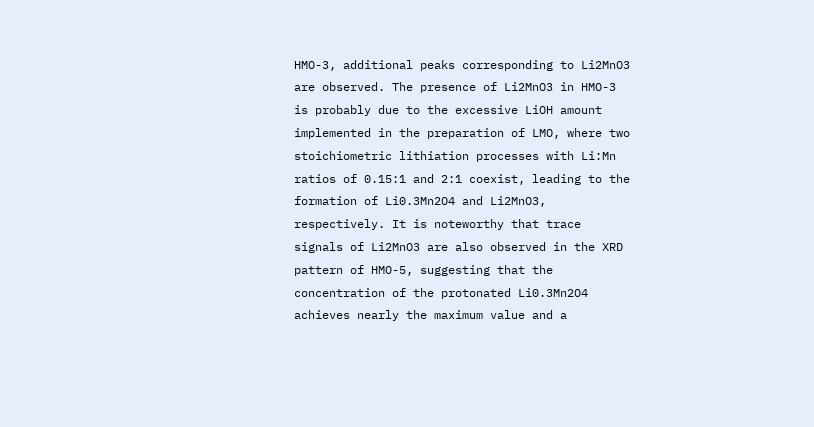HMO-3, additional peaks corresponding to Li2MnO3 are observed. The presence of Li2MnO3 in HMO-3 is probably due to the excessive LiOH amount implemented in the preparation of LMO, where two stoichiometric lithiation processes with Li:Mn ratios of 0.15:1 and 2:1 coexist, leading to the formation of Li0.3Mn2O4 and Li2MnO3, respectively. It is noteworthy that trace signals of Li2MnO3 are also observed in the XRD pattern of HMO-5, suggesting that the concentration of the protonated Li0.3Mn2O4 achieves nearly the maximum value and a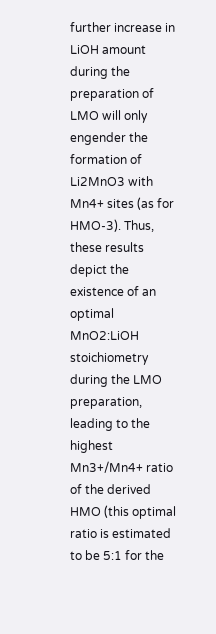further increase in LiOH amount during the preparation of LMO will only engender the formation of Li2MnO3 with Mn4+ sites (as for HMO-3). Thus, these results depict the existence of an optimal MnO2:LiOH stoichiometry during the LMO preparation, leading to the highest Mn3+/Mn4+ ratio of the derived HMO (this optimal ratio is estimated to be 5:1 for the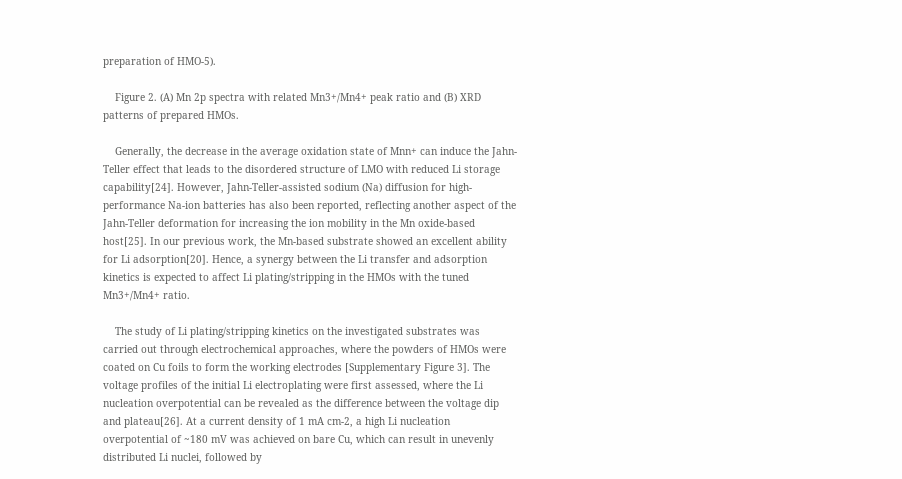preparation of HMO-5).

    Figure 2. (A) Mn 2p spectra with related Mn3+/Mn4+ peak ratio and (B) XRD patterns of prepared HMOs.

    Generally, the decrease in the average oxidation state of Mnn+ can induce the Jahn-Teller effect that leads to the disordered structure of LMO with reduced Li storage capability[24]. However, Jahn-Teller-assisted sodium (Na) diffusion for high-performance Na-ion batteries has also been reported, reflecting another aspect of the Jahn-Teller deformation for increasing the ion mobility in the Mn oxide-based host[25]. In our previous work, the Mn-based substrate showed an excellent ability for Li adsorption[20]. Hence, a synergy between the Li transfer and adsorption kinetics is expected to affect Li plating/stripping in the HMOs with the tuned Mn3+/Mn4+ ratio.

    The study of Li plating/stripping kinetics on the investigated substrates was carried out through electrochemical approaches, where the powders of HMOs were coated on Cu foils to form the working electrodes [Supplementary Figure 3]. The voltage profiles of the initial Li electroplating were first assessed, where the Li nucleation overpotential can be revealed as the difference between the voltage dip and plateau[26]. At a current density of 1 mA cm-2, a high Li nucleation overpotential of ~180 mV was achieved on bare Cu, which can result in unevenly distributed Li nuclei, followed by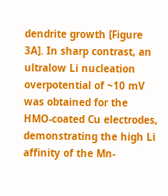dendrite growth [Figure 3A]. In sharp contrast, an ultralow Li nucleation overpotential of ~10 mV was obtained for the HMO-coated Cu electrodes, demonstrating the high Li affinity of the Mn-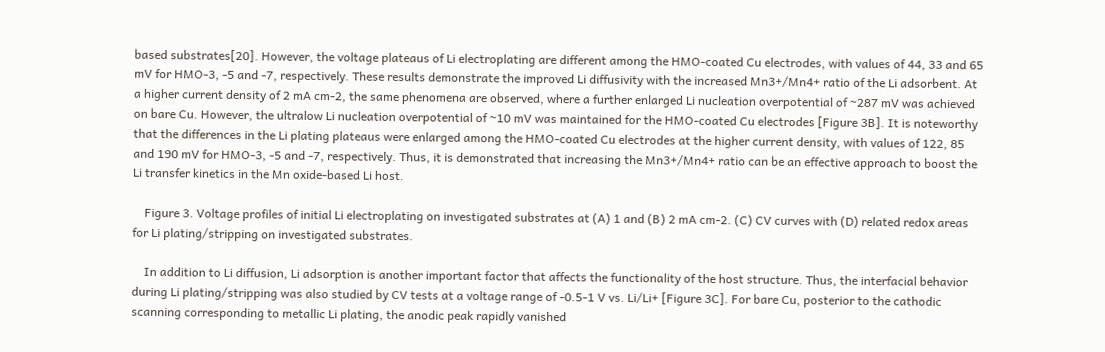based substrates[20]. However, the voltage plateaus of Li electroplating are different among the HMO-coated Cu electrodes, with values of 44, 33 and 65 mV for HMO-3, -5 and -7, respectively. These results demonstrate the improved Li diffusivity with the increased Mn3+/Mn4+ ratio of the Li adsorbent. At a higher current density of 2 mA cm-2, the same phenomena are observed, where a further enlarged Li nucleation overpotential of ~287 mV was achieved on bare Cu. However, the ultralow Li nucleation overpotential of ~10 mV was maintained for the HMO-coated Cu electrodes [Figure 3B]. It is noteworthy that the differences in the Li plating plateaus were enlarged among the HMO-coated Cu electrodes at the higher current density, with values of 122, 85 and 190 mV for HMO-3, -5 and -7, respectively. Thus, it is demonstrated that increasing the Mn3+/Mn4+ ratio can be an effective approach to boost the Li transfer kinetics in the Mn oxide-based Li host.

    Figure 3. Voltage profiles of initial Li electroplating on investigated substrates at (A) 1 and (B) 2 mA cm-2. (C) CV curves with (D) related redox areas for Li plating/stripping on investigated substrates.

    In addition to Li diffusion, Li adsorption is another important factor that affects the functionality of the host structure. Thus, the interfacial behavior during Li plating/stripping was also studied by CV tests at a voltage range of -0.5-1 V vs. Li/Li+ [Figure 3C]. For bare Cu, posterior to the cathodic scanning corresponding to metallic Li plating, the anodic peak rapidly vanished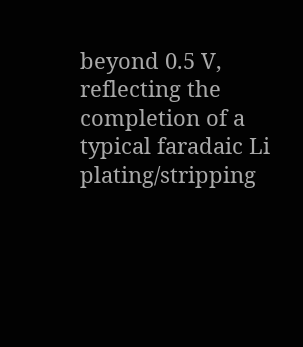beyond 0.5 V, reflecting the completion of a typical faradaic Li plating/stripping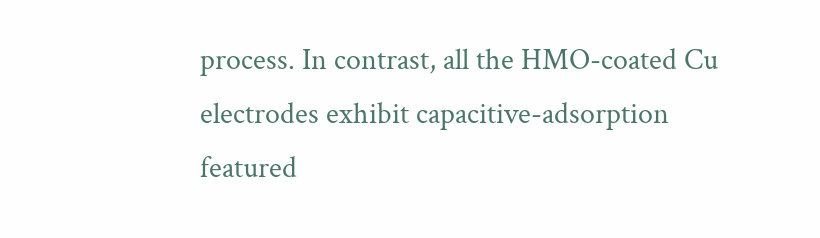process. In contrast, all the HMO-coated Cu electrodes exhibit capacitive-adsorption featured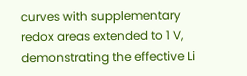curves with supplementary redox areas extended to 1 V, demonstrating the effective Li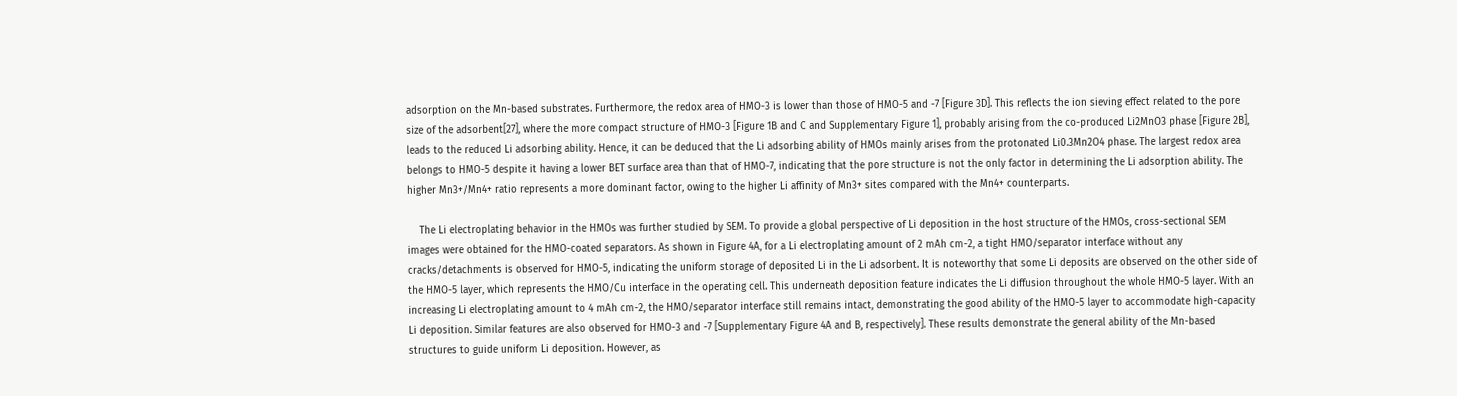adsorption on the Mn-based substrates. Furthermore, the redox area of HMO-3 is lower than those of HMO-5 and -7 [Figure 3D]. This reflects the ion sieving effect related to the pore size of the adsorbent[27], where the more compact structure of HMO-3 [Figure 1B and C and Supplementary Figure 1], probably arising from the co-produced Li2MnO3 phase [Figure 2B], leads to the reduced Li adsorbing ability. Hence, it can be deduced that the Li adsorbing ability of HMOs mainly arises from the protonated Li0.3Mn2O4 phase. The largest redox area belongs to HMO-5 despite it having a lower BET surface area than that of HMO-7, indicating that the pore structure is not the only factor in determining the Li adsorption ability. The higher Mn3+/Mn4+ ratio represents a more dominant factor, owing to the higher Li affinity of Mn3+ sites compared with the Mn4+ counterparts.

    The Li electroplating behavior in the HMOs was further studied by SEM. To provide a global perspective of Li deposition in the host structure of the HMOs, cross-sectional SEM images were obtained for the HMO-coated separators. As shown in Figure 4A, for a Li electroplating amount of 2 mAh cm-2, a tight HMO/separator interface without any cracks/detachments is observed for HMO-5, indicating the uniform storage of deposited Li in the Li adsorbent. It is noteworthy that some Li deposits are observed on the other side of the HMO-5 layer, which represents the HMO/Cu interface in the operating cell. This underneath deposition feature indicates the Li diffusion throughout the whole HMO-5 layer. With an increasing Li electroplating amount to 4 mAh cm-2, the HMO/separator interface still remains intact, demonstrating the good ability of the HMO-5 layer to accommodate high-capacity Li deposition. Similar features are also observed for HMO-3 and -7 [Supplementary Figure 4A and B, respectively]. These results demonstrate the general ability of the Mn-based structures to guide uniform Li deposition. However, as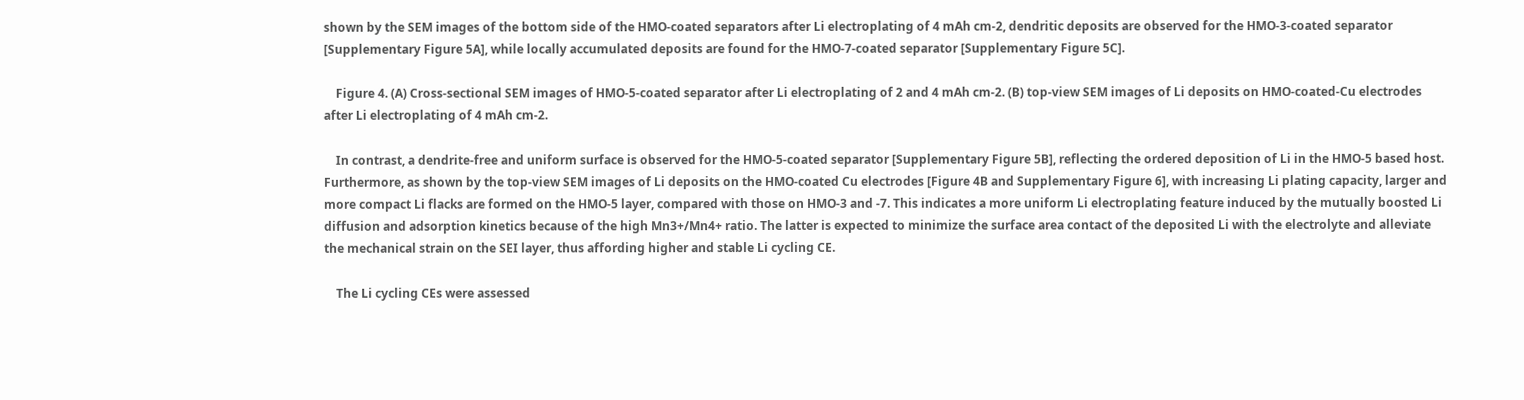shown by the SEM images of the bottom side of the HMO-coated separators after Li electroplating of 4 mAh cm-2, dendritic deposits are observed for the HMO-3-coated separator [Supplementary Figure 5A], while locally accumulated deposits are found for the HMO-7-coated separator [Supplementary Figure 5C].

    Figure 4. (A) Cross-sectional SEM images of HMO-5-coated separator after Li electroplating of 2 and 4 mAh cm-2. (B) top-view SEM images of Li deposits on HMO-coated-Cu electrodes after Li electroplating of 4 mAh cm-2.

    In contrast, a dendrite-free and uniform surface is observed for the HMO-5-coated separator [Supplementary Figure 5B], reflecting the ordered deposition of Li in the HMO-5 based host. Furthermore, as shown by the top-view SEM images of Li deposits on the HMO-coated Cu electrodes [Figure 4B and Supplementary Figure 6], with increasing Li plating capacity, larger and more compact Li flacks are formed on the HMO-5 layer, compared with those on HMO-3 and -7. This indicates a more uniform Li electroplating feature induced by the mutually boosted Li diffusion and adsorption kinetics because of the high Mn3+/Mn4+ ratio. The latter is expected to minimize the surface area contact of the deposited Li with the electrolyte and alleviate the mechanical strain on the SEI layer, thus affording higher and stable Li cycling CE.

    The Li cycling CEs were assessed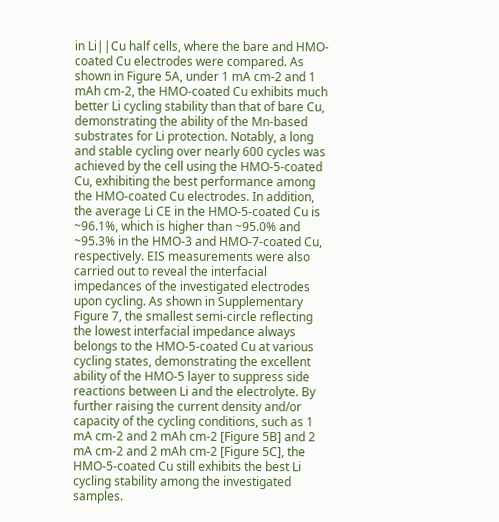in Li||Cu half cells, where the bare and HMO-coated Cu electrodes were compared. As shown in Figure 5A, under 1 mA cm-2 and 1 mAh cm-2, the HMO-coated Cu exhibits much better Li cycling stability than that of bare Cu, demonstrating the ability of the Mn-based substrates for Li protection. Notably, a long and stable cycling over nearly 600 cycles was achieved by the cell using the HMO-5-coated Cu, exhibiting the best performance among the HMO-coated Cu electrodes. In addition, the average Li CE in the HMO-5-coated Cu is ~96.1%, which is higher than ~95.0% and ~95.3% in the HMO-3 and HMO-7-coated Cu, respectively. EIS measurements were also carried out to reveal the interfacial impedances of the investigated electrodes upon cycling. As shown in Supplementary Figure 7, the smallest semi-circle reflecting the lowest interfacial impedance always belongs to the HMO-5-coated Cu at various cycling states, demonstrating the excellent ability of the HMO-5 layer to suppress side reactions between Li and the electrolyte. By further raising the current density and/or capacity of the cycling conditions, such as 1 mA cm-2 and 2 mAh cm-2 [Figure 5B] and 2 mA cm-2 and 2 mAh cm-2 [Figure 5C], the HMO-5-coated Cu still exhibits the best Li cycling stability among the investigated samples.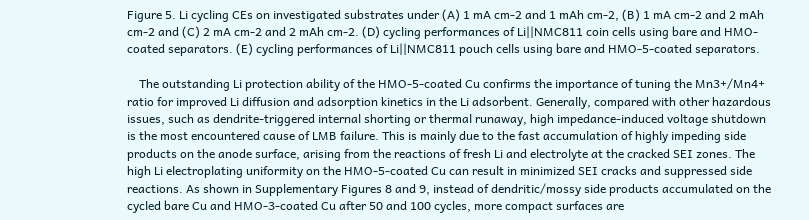Figure 5. Li cycling CEs on investigated substrates under (A) 1 mA cm-2 and 1 mAh cm-2, (B) 1 mA cm-2 and 2 mAh cm-2 and (C) 2 mA cm-2 and 2 mAh cm-2. (D) cycling performances of Li||NMC811 coin cells using bare and HMO-coated separators. (E) cycling performances of Li||NMC811 pouch cells using bare and HMO-5-coated separators.

    The outstanding Li protection ability of the HMO-5-coated Cu confirms the importance of tuning the Mn3+/Mn4+ ratio for improved Li diffusion and adsorption kinetics in the Li adsorbent. Generally, compared with other hazardous issues, such as dendrite-triggered internal shorting or thermal runaway, high impedance-induced voltage shutdown is the most encountered cause of LMB failure. This is mainly due to the fast accumulation of highly impeding side products on the anode surface, arising from the reactions of fresh Li and electrolyte at the cracked SEI zones. The high Li electroplating uniformity on the HMO-5-coated Cu can result in minimized SEI cracks and suppressed side reactions. As shown in Supplementary Figures 8 and 9, instead of dendritic/mossy side products accumulated on the cycled bare Cu and HMO-3-coated Cu after 50 and 100 cycles, more compact surfaces are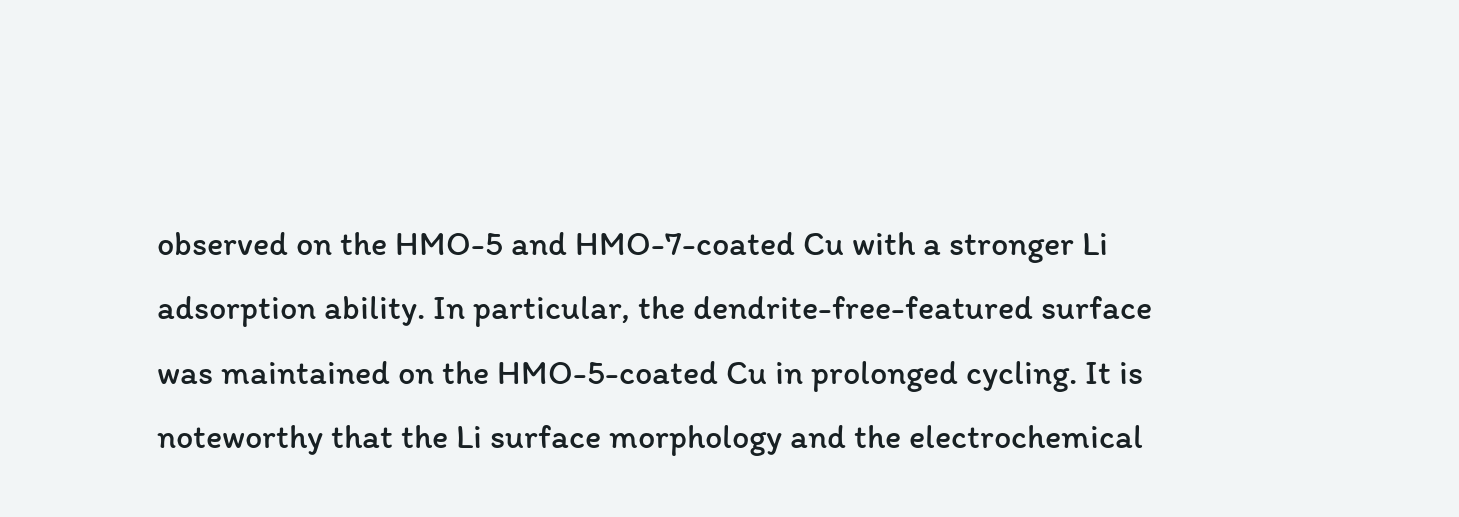observed on the HMO-5 and HMO-7-coated Cu with a stronger Li adsorption ability. In particular, the dendrite-free-featured surface was maintained on the HMO-5-coated Cu in prolonged cycling. It is noteworthy that the Li surface morphology and the electrochemical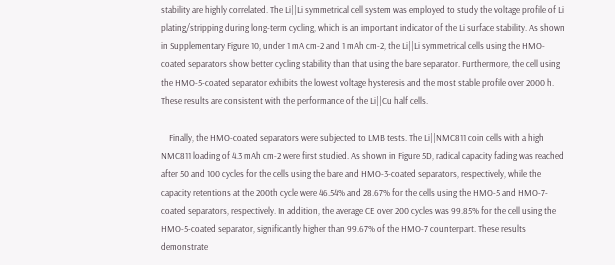stability are highly correlated. The Li||Li symmetrical cell system was employed to study the voltage profile of Li plating/stripping during long-term cycling, which is an important indicator of the Li surface stability. As shown in Supplementary Figure 10, under 1 mA cm-2 and 1 mAh cm-2, the Li||Li symmetrical cells using the HMO-coated separators show better cycling stability than that using the bare separator. Furthermore, the cell using the HMO-5-coated separator exhibits the lowest voltage hysteresis and the most stable profile over 2000 h. These results are consistent with the performance of the Li||Cu half cells.

    Finally, the HMO-coated separators were subjected to LMB tests. The Li||NMC811 coin cells with a high NMC811 loading of 4.3 mAh cm-2 were first studied. As shown in Figure 5D, radical capacity fading was reached after 50 and 100 cycles for the cells using the bare and HMO-3-coated separators, respectively, while the capacity retentions at the 200th cycle were 46.54% and 28.67% for the cells using the HMO-5 and HMO-7-coated separators, respectively. In addition, the average CE over 200 cycles was 99.85% for the cell using the HMO-5-coated separator, significantly higher than 99.67% of the HMO-7 counterpart. These results demonstrate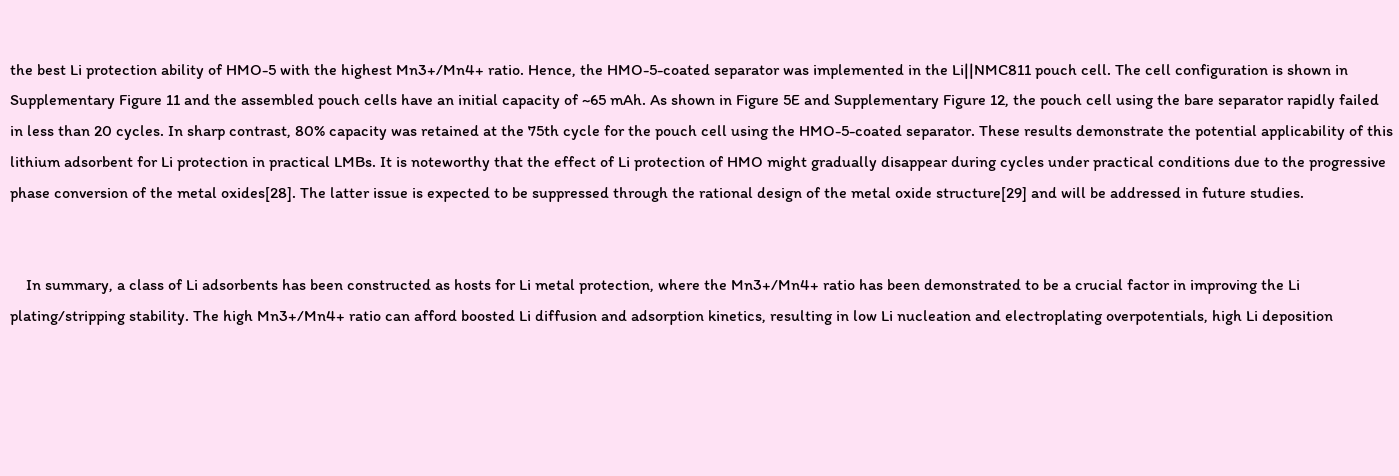the best Li protection ability of HMO-5 with the highest Mn3+/Mn4+ ratio. Hence, the HMO-5-coated separator was implemented in the Li||NMC811 pouch cell. The cell configuration is shown in Supplementary Figure 11 and the assembled pouch cells have an initial capacity of ~65 mAh. As shown in Figure 5E and Supplementary Figure 12, the pouch cell using the bare separator rapidly failed in less than 20 cycles. In sharp contrast, 80% capacity was retained at the 75th cycle for the pouch cell using the HMO-5-coated separator. These results demonstrate the potential applicability of this lithium adsorbent for Li protection in practical LMBs. It is noteworthy that the effect of Li protection of HMO might gradually disappear during cycles under practical conditions due to the progressive phase conversion of the metal oxides[28]. The latter issue is expected to be suppressed through the rational design of the metal oxide structure[29] and will be addressed in future studies.


    In summary, a class of Li adsorbents has been constructed as hosts for Li metal protection, where the Mn3+/Mn4+ ratio has been demonstrated to be a crucial factor in improving the Li plating/stripping stability. The high Mn3+/Mn4+ ratio can afford boosted Li diffusion and adsorption kinetics, resulting in low Li nucleation and electroplating overpotentials, high Li deposition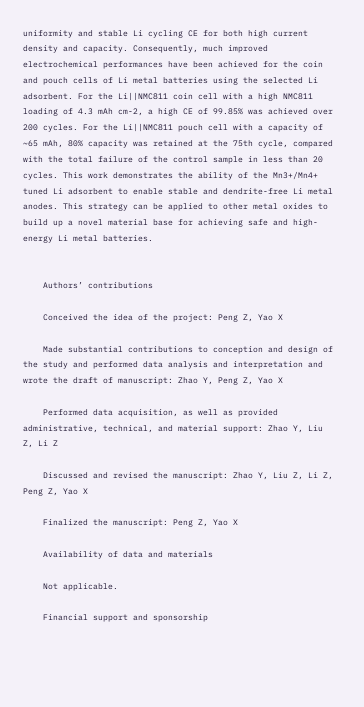uniformity and stable Li cycling CE for both high current density and capacity. Consequently, much improved electrochemical performances have been achieved for the coin and pouch cells of Li metal batteries using the selected Li adsorbent. For the Li||NMC811 coin cell with a high NMC811 loading of 4.3 mAh cm-2, a high CE of 99.85% was achieved over 200 cycles. For the Li||NMC811 pouch cell with a capacity of ~65 mAh, 80% capacity was retained at the 75th cycle, compared with the total failure of the control sample in less than 20 cycles. This work demonstrates the ability of the Mn3+/Mn4+ tuned Li adsorbent to enable stable and dendrite-free Li metal anodes. This strategy can be applied to other metal oxides to build up a novel material base for achieving safe and high-energy Li metal batteries.


    Authors’ contributions

    Conceived the idea of the project: Peng Z, Yao X

    Made substantial contributions to conception and design of the study and performed data analysis and interpretation and wrote the draft of manuscript: Zhao Y, Peng Z, Yao X

    Performed data acquisition, as well as provided administrative, technical, and material support: Zhao Y, Liu Z, Li Z

    Discussed and revised the manuscript: Zhao Y, Liu Z, Li Z, Peng Z, Yao X

    Finalized the manuscript: Peng Z, Yao X

    Availability of data and materials

    Not applicable.

    Financial support and sponsorship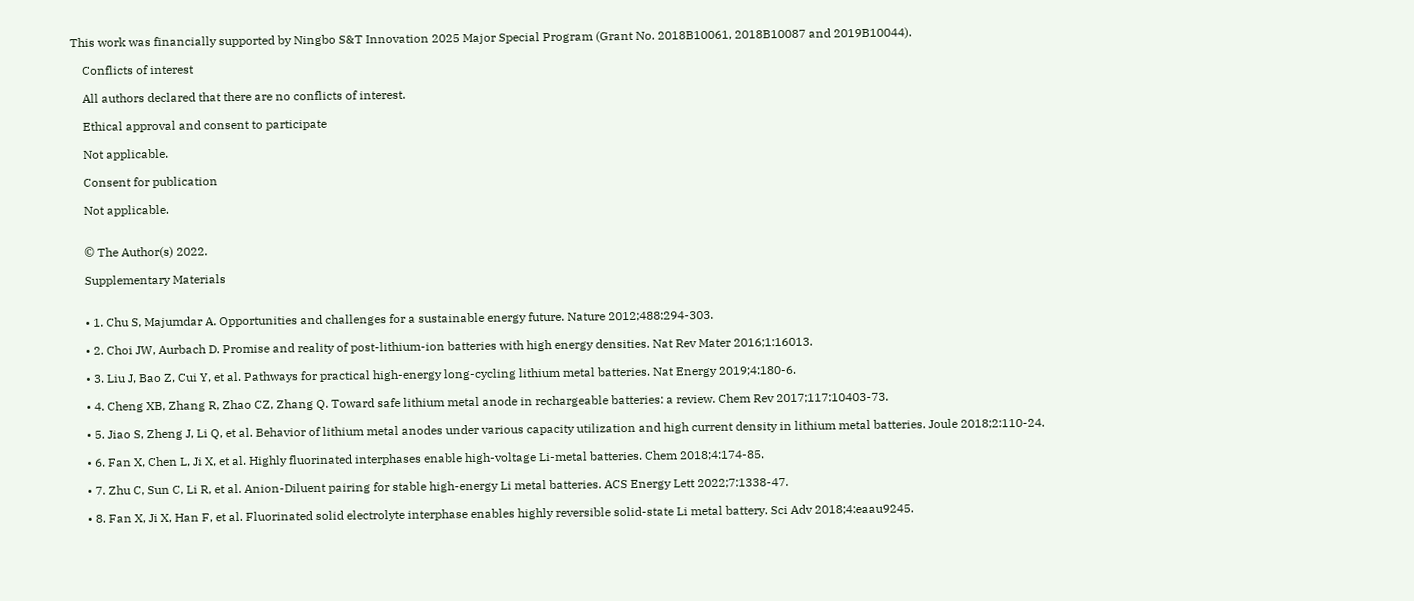This work was financially supported by Ningbo S&T Innovation 2025 Major Special Program (Grant No. 2018B10061, 2018B10087 and 2019B10044).

    Conflicts of interest

    All authors declared that there are no conflicts of interest.

    Ethical approval and consent to participate

    Not applicable.

    Consent for publication

    Not applicable.


    © The Author(s) 2022.

    Supplementary Materials


    • 1. Chu S, Majumdar A. Opportunities and challenges for a sustainable energy future. Nature 2012;488:294-303.

    • 2. Choi JW, Aurbach D. Promise and reality of post-lithium-ion batteries with high energy densities. Nat Rev Mater 2016;1:16013.

    • 3. Liu J, Bao Z, Cui Y, et al. Pathways for practical high-energy long-cycling lithium metal batteries. Nat Energy 2019;4:180-6.

    • 4. Cheng XB, Zhang R, Zhao CZ, Zhang Q. Toward safe lithium metal anode in rechargeable batteries: a review. Chem Rev 2017;117:10403-73.

    • 5. Jiao S, Zheng J, Li Q, et al. Behavior of lithium metal anodes under various capacity utilization and high current density in lithium metal batteries. Joule 2018;2:110-24.

    • 6. Fan X, Chen L, Ji X, et al. Highly fluorinated interphases enable high-voltage Li-metal batteries. Chem 2018;4:174-85.

    • 7. Zhu C, Sun C, Li R, et al. Anion-Diluent pairing for stable high-energy Li metal batteries. ACS Energy Lett 2022;7:1338-47.

    • 8. Fan X, Ji X, Han F, et al. Fluorinated solid electrolyte interphase enables highly reversible solid-state Li metal battery. Sci Adv 2018;4:eaau9245.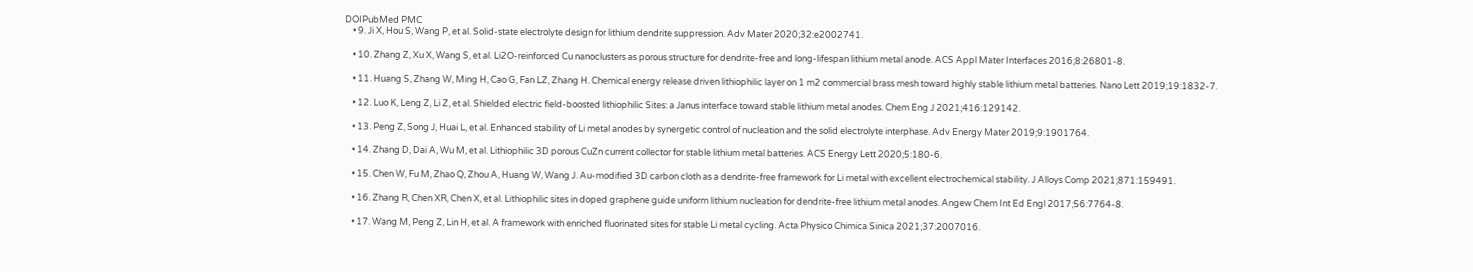DOIPubMed PMC
    • 9. Ji X, Hou S, Wang P, et al. Solid-state electrolyte design for lithium dendrite suppression. Adv Mater 2020;32:e2002741.

    • 10. Zhang Z, Xu X, Wang S, et al. Li2O-reinforced Cu nanoclusters as porous structure for dendrite-free and long-lifespan lithium metal anode. ACS Appl Mater Interfaces 2016;8:26801-8.

    • 11. Huang S, Zhang W, Ming H, Cao G, Fan LZ, Zhang H. Chemical energy release driven lithiophilic layer on 1 m2 commercial brass mesh toward highly stable lithium metal batteries. Nano Lett 2019;19:1832-7.

    • 12. Luo K, Leng Z, Li Z, et al. Shielded electric field-boosted lithiophilic Sites: a Janus interface toward stable lithium metal anodes. Chem Eng J 2021;416:129142.

    • 13. Peng Z, Song J, Huai L, et al. Enhanced stability of Li metal anodes by synergetic control of nucleation and the solid electrolyte interphase. Adv Energy Mater 2019;9:1901764.

    • 14. Zhang D, Dai A, Wu M, et al. Lithiophilic 3D porous CuZn current collector for stable lithium metal batteries. ACS Energy Lett 2020;5:180-6.

    • 15. Chen W, Fu M, Zhao Q, Zhou A, Huang W, Wang J. Au-modified 3D carbon cloth as a dendrite-free framework for Li metal with excellent electrochemical stability. J Alloys Comp 2021;871:159491.

    • 16. Zhang R, Chen XR, Chen X, et al. Lithiophilic sites in doped graphene guide uniform lithium nucleation for dendrite-free lithium metal anodes. Angew Chem Int Ed Engl 2017;56:7764-8.

    • 17. Wang M, Peng Z, Lin H, et al. A framework with enriched fluorinated sites for stable Li metal cycling. Acta Physico Chimica Sinica 2021;37:2007016.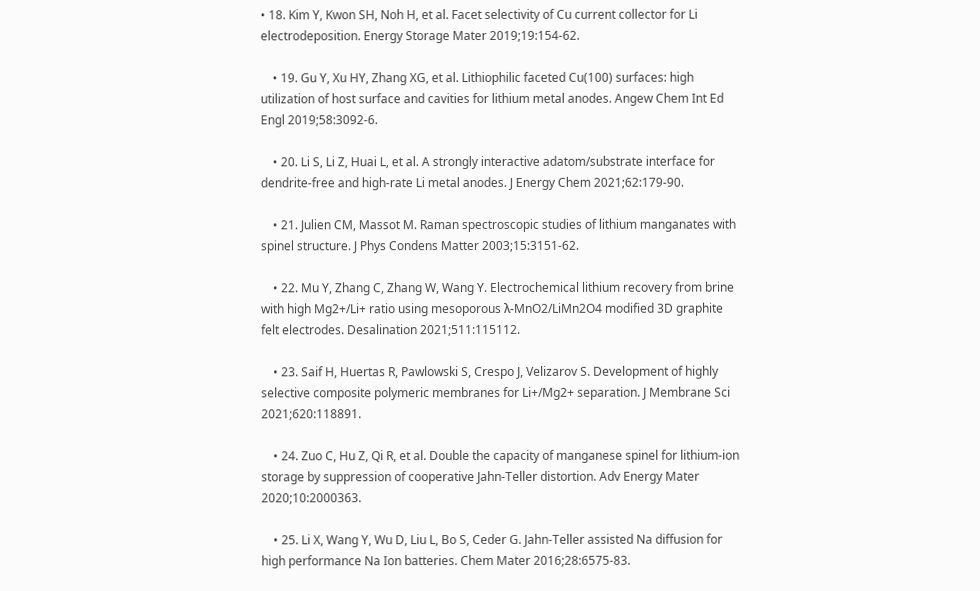• 18. Kim Y, Kwon SH, Noh H, et al. Facet selectivity of Cu current collector for Li electrodeposition. Energy Storage Mater 2019;19:154-62.

    • 19. Gu Y, Xu HY, Zhang XG, et al. Lithiophilic faceted Cu(100) surfaces: high utilization of host surface and cavities for lithium metal anodes. Angew Chem Int Ed Engl 2019;58:3092-6.

    • 20. Li S, Li Z, Huai L, et al. A strongly interactive adatom/substrate interface for dendrite-free and high-rate Li metal anodes. J Energy Chem 2021;62:179-90.

    • 21. Julien CM, Massot M. Raman spectroscopic studies of lithium manganates with spinel structure. J Phys Condens Matter 2003;15:3151-62.

    • 22. Mu Y, Zhang C, Zhang W, Wang Y. Electrochemical lithium recovery from brine with high Mg2+/Li+ ratio using mesoporous λ-MnO2/LiMn2O4 modified 3D graphite felt electrodes. Desalination 2021;511:115112.

    • 23. Saif H, Huertas R, Pawlowski S, Crespo J, Velizarov S. Development of highly selective composite polymeric membranes for Li+/Mg2+ separation. J Membrane Sci 2021;620:118891.

    • 24. Zuo C, Hu Z, Qi R, et al. Double the capacity of manganese spinel for lithium-ion storage by suppression of cooperative Jahn-Teller distortion. Adv Energy Mater 2020;10:2000363.

    • 25. Li X, Wang Y, Wu D, Liu L, Bo S, Ceder G. Jahn-Teller assisted Na diffusion for high performance Na Ion batteries. Chem Mater 2016;28:6575-83.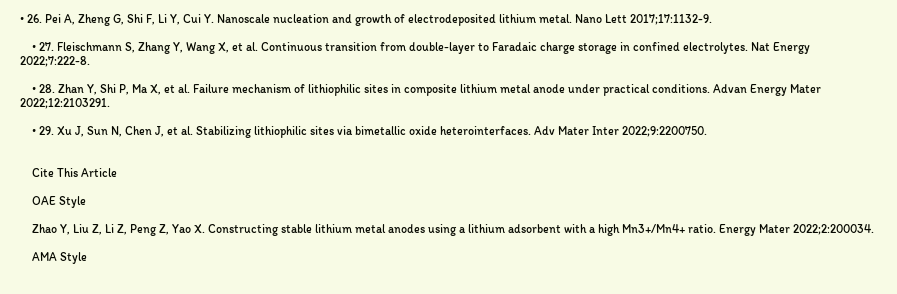• 26. Pei A, Zheng G, Shi F, Li Y, Cui Y. Nanoscale nucleation and growth of electrodeposited lithium metal. Nano Lett 2017;17:1132-9.

    • 27. Fleischmann S, Zhang Y, Wang X, et al. Continuous transition from double-layer to Faradaic charge storage in confined electrolytes. Nat Energy 2022;7:222-8.

    • 28. Zhan Y, Shi P, Ma X, et al. Failure mechanism of lithiophilic sites in composite lithium metal anode under practical conditions. Advan Energy Mater 2022;12:2103291.

    • 29. Xu J, Sun N, Chen J, et al. Stabilizing lithiophilic sites via bimetallic oxide heterointerfaces. Adv Mater Inter 2022;9:2200750.


    Cite This Article

    OAE Style

    Zhao Y, Liu Z, Li Z, Peng Z, Yao X. Constructing stable lithium metal anodes using a lithium adsorbent with a high Mn3+/Mn4+ ratio. Energy Mater 2022;2:200034.

    AMA Style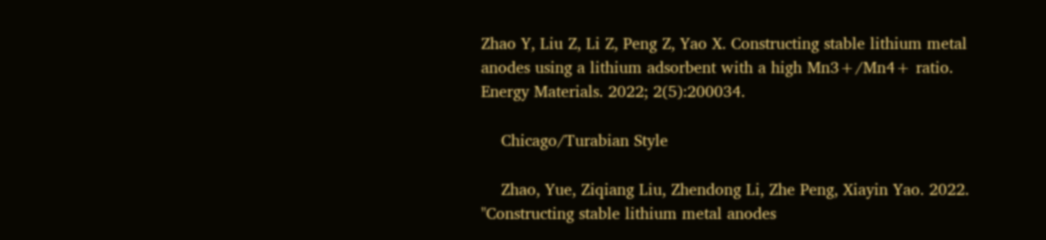Zhao Y, Liu Z, Li Z, Peng Z, Yao X. Constructing stable lithium metal anodes using a lithium adsorbent with a high Mn3+/Mn4+ ratio. Energy Materials. 2022; 2(5):200034.

    Chicago/Turabian Style

    Zhao, Yue, Ziqiang Liu, Zhendong Li, Zhe Peng, Xiayin Yao. 2022. "Constructing stable lithium metal anodes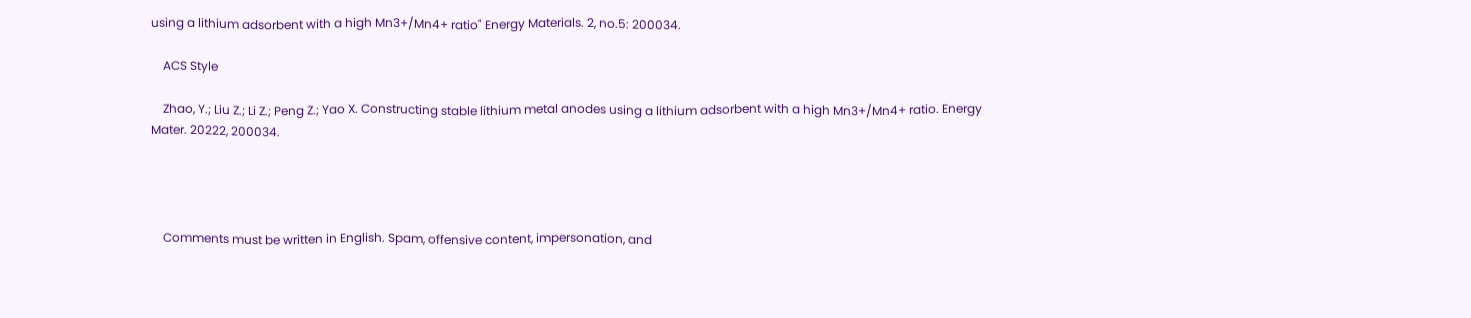using a lithium adsorbent with a high Mn3+/Mn4+ ratio" Energy Materials. 2, no.5: 200034.

    ACS Style

    Zhao, Y.; Liu Z.; Li Z.; Peng Z.; Yao X. Constructing stable lithium metal anodes using a lithium adsorbent with a high Mn3+/Mn4+ ratio. Energy Mater. 20222, 200034.




    Comments must be written in English. Spam, offensive content, impersonation, and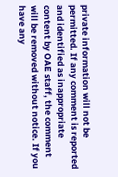private information will not be permitted. If any comment is reported and identified as inappropriate content by OAE staff, the comment will be removed without notice. If you have any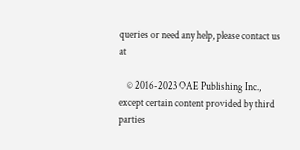queries or need any help, please contact us at

    © 2016-2023 OAE Publishing Inc., except certain content provided by third parties